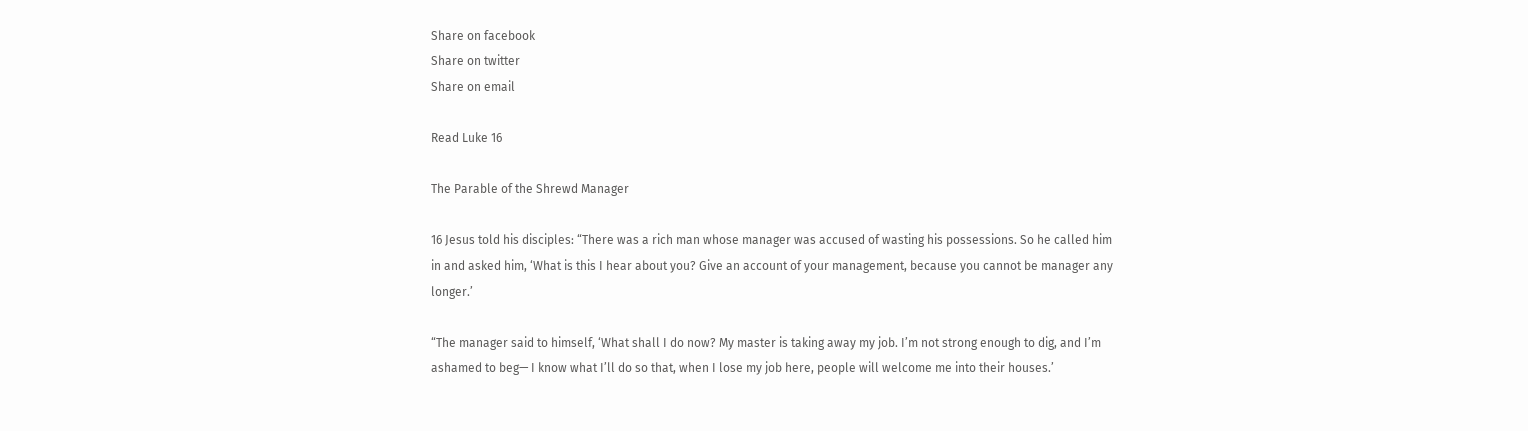Share on facebook
Share on twitter
Share on email

Read Luke 16

The Parable of the Shrewd Manager

16 Jesus told his disciples: “There was a rich man whose manager was accused of wasting his possessions. So he called him in and asked him, ‘What is this I hear about you? Give an account of your management, because you cannot be manager any longer.’

“The manager said to himself, ‘What shall I do now? My master is taking away my job. I’m not strong enough to dig, and I’m ashamed to beg— I know what I’ll do so that, when I lose my job here, people will welcome me into their houses.’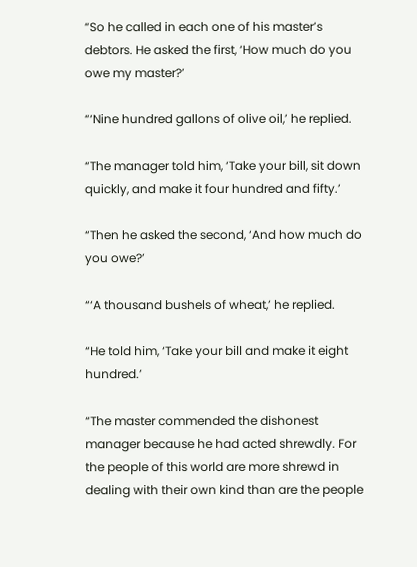“So he called in each one of his master’s debtors. He asked the first, ‘How much do you owe my master?’

“‘Nine hundred gallons of olive oil,’ he replied.

“The manager told him, ‘Take your bill, sit down quickly, and make it four hundred and fifty.’

“Then he asked the second, ‘And how much do you owe?’

“‘A thousand bushels of wheat,’ he replied.

“He told him, ‘Take your bill and make it eight hundred.’

“The master commended the dishonest manager because he had acted shrewdly. For the people of this world are more shrewd in dealing with their own kind than are the people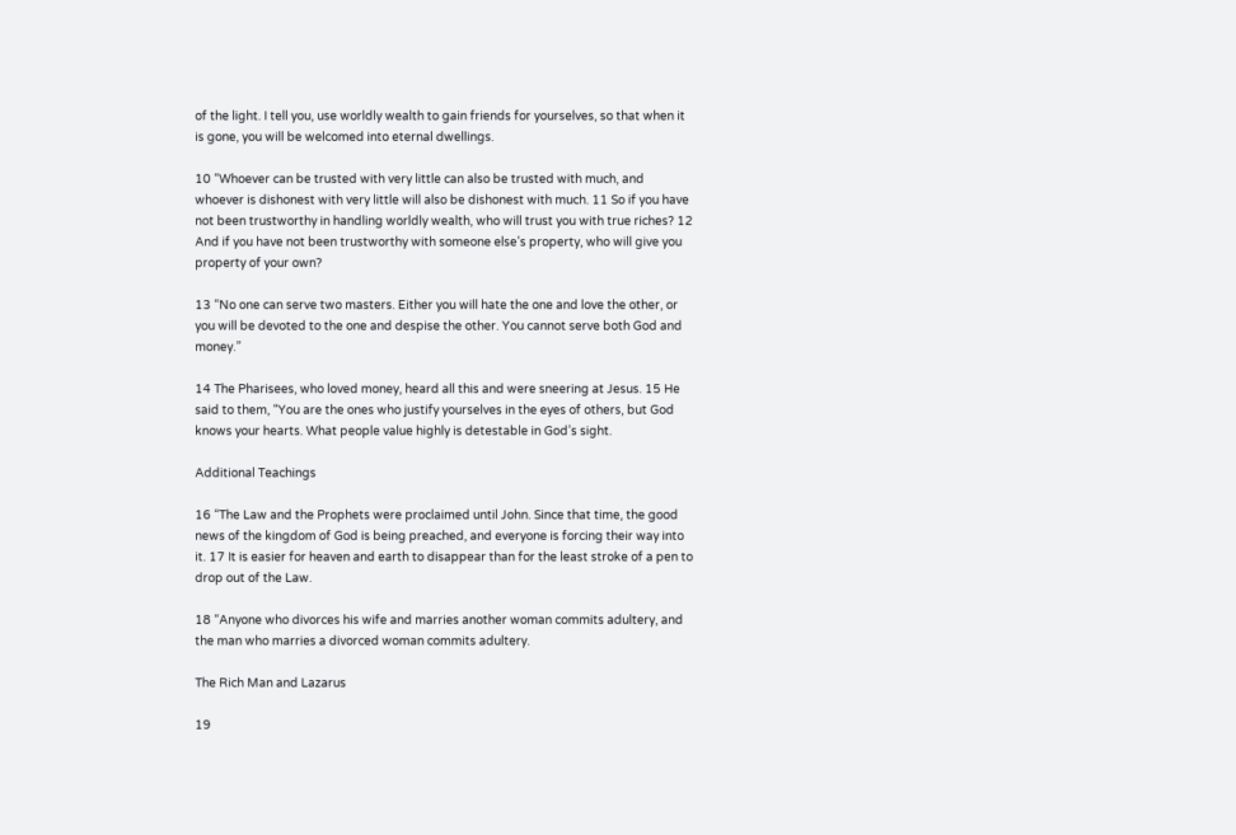of the light. I tell you, use worldly wealth to gain friends for yourselves, so that when it is gone, you will be welcomed into eternal dwellings.

10 “Whoever can be trusted with very little can also be trusted with much, and whoever is dishonest with very little will also be dishonest with much. 11 So if you have not been trustworthy in handling worldly wealth, who will trust you with true riches? 12 And if you have not been trustworthy with someone else’s property, who will give you property of your own?

13 “No one can serve two masters. Either you will hate the one and love the other, or you will be devoted to the one and despise the other. You cannot serve both God and money.”

14 The Pharisees, who loved money, heard all this and were sneering at Jesus. 15 He said to them, “You are the ones who justify yourselves in the eyes of others, but God knows your hearts. What people value highly is detestable in God’s sight.

Additional Teachings

16 “The Law and the Prophets were proclaimed until John. Since that time, the good news of the kingdom of God is being preached, and everyone is forcing their way into it. 17 It is easier for heaven and earth to disappear than for the least stroke of a pen to drop out of the Law.

18 “Anyone who divorces his wife and marries another woman commits adultery, and the man who marries a divorced woman commits adultery.

The Rich Man and Lazarus

19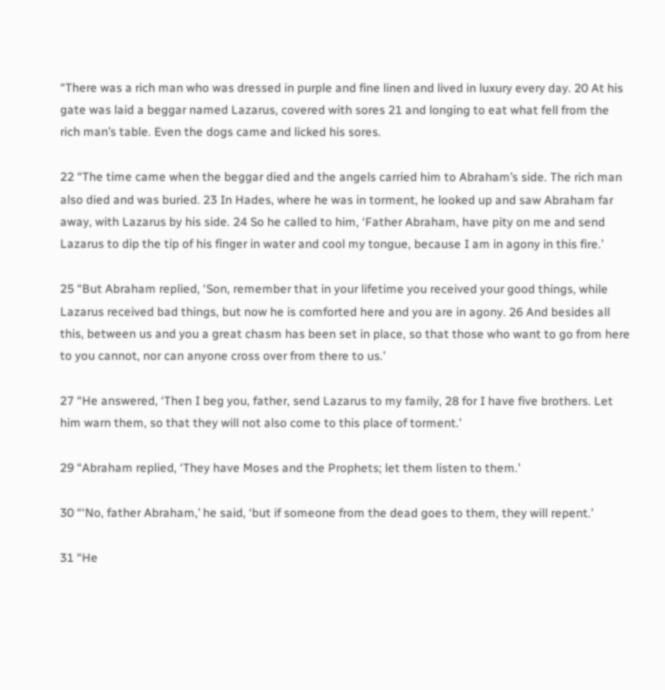“There was a rich man who was dressed in purple and fine linen and lived in luxury every day. 20 At his gate was laid a beggar named Lazarus, covered with sores 21 and longing to eat what fell from the rich man’s table. Even the dogs came and licked his sores.

22 “The time came when the beggar died and the angels carried him to Abraham’s side. The rich man also died and was buried. 23 In Hades, where he was in torment, he looked up and saw Abraham far away, with Lazarus by his side. 24 So he called to him, ‘Father Abraham, have pity on me and send Lazarus to dip the tip of his finger in water and cool my tongue, because I am in agony in this fire.’

25 “But Abraham replied, ‘Son, remember that in your lifetime you received your good things, while Lazarus received bad things, but now he is comforted here and you are in agony. 26 And besides all this, between us and you a great chasm has been set in place, so that those who want to go from here to you cannot, nor can anyone cross over from there to us.’

27 “He answered, ‘Then I beg you, father, send Lazarus to my family, 28 for I have five brothers. Let him warn them, so that they will not also come to this place of torment.’

29 “Abraham replied, ‘They have Moses and the Prophets; let them listen to them.’

30 “‘No, father Abraham,’ he said, ‘but if someone from the dead goes to them, they will repent.’

31 “He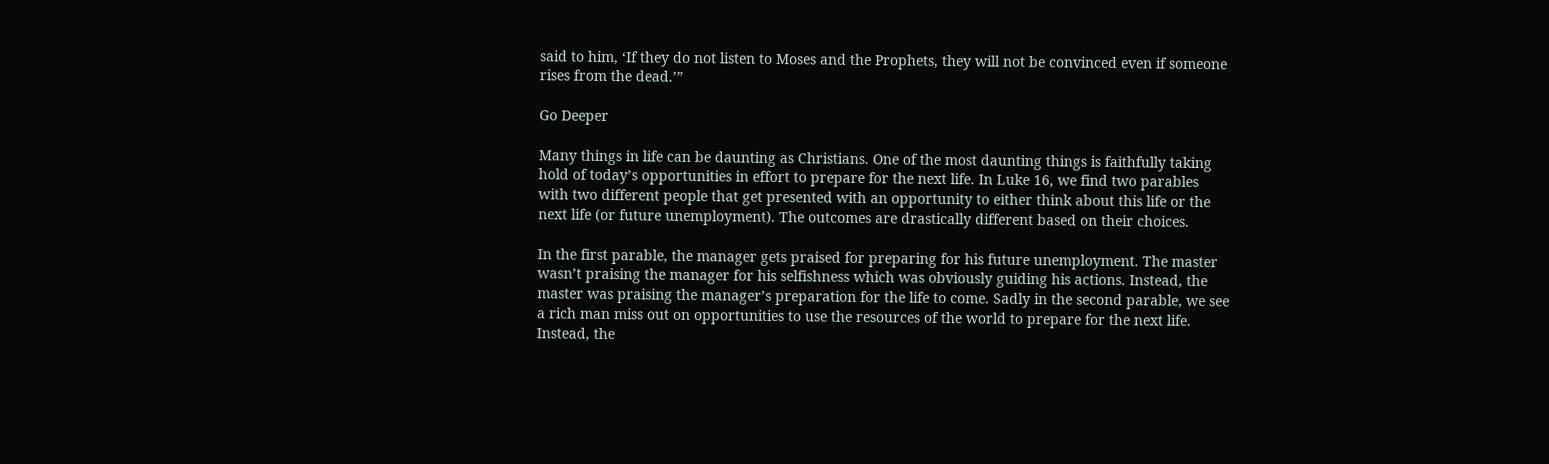said to him, ‘If they do not listen to Moses and the Prophets, they will not be convinced even if someone rises from the dead.’”

Go Deeper

Many things in life can be daunting as Christians. One of the most daunting things is faithfully taking hold of today’s opportunities in effort to prepare for the next life. In Luke 16, we find two parables with two different people that get presented with an opportunity to either think about this life or the next life (or future unemployment). The outcomes are drastically different based on their choices.

In the first parable, the manager gets praised for preparing for his future unemployment. The master wasn’t praising the manager for his selfishness which was obviously guiding his actions. Instead, the master was praising the manager’s preparation for the life to come. Sadly in the second parable, we see a rich man miss out on opportunities to use the resources of the world to prepare for the next life. Instead, the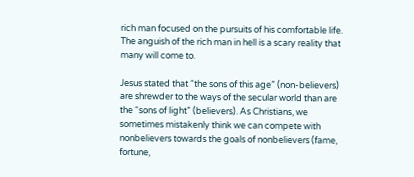rich man focused on the pursuits of his comfortable life. The anguish of the rich man in hell is a scary reality that many will come to.

Jesus stated that “the sons of this age” (non-believers) are shrewder to the ways of the secular world than are the “sons of light” (believers). As Christians, we sometimes mistakenly think we can compete with nonbelievers towards the goals of nonbelievers (fame, fortune,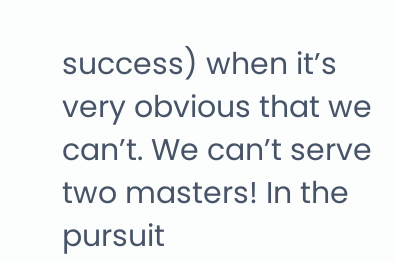success) when it’s very obvious that we can’t. We can’t serve two masters! In the pursuit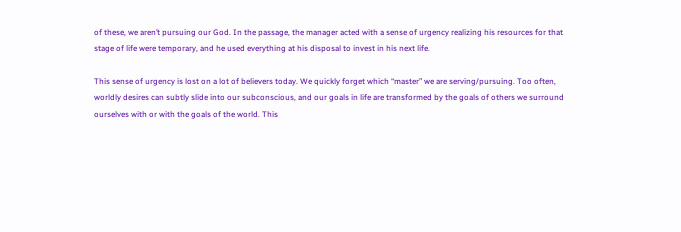of these, we aren’t pursuing our God. In the passage, the manager acted with a sense of urgency realizing his resources for that stage of life were temporary, and he used everything at his disposal to invest in his next life.

This sense of urgency is lost on a lot of believers today. We quickly forget which “master” we are serving/pursuing. Too often, worldly desires can subtly slide into our subconscious, and our goals in life are transformed by the goals of others we surround ourselves with or with the goals of the world. This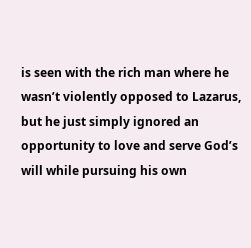is seen with the rich man where he wasn’t violently opposed to Lazarus, but he just simply ignored an opportunity to love and serve God’s will while pursuing his own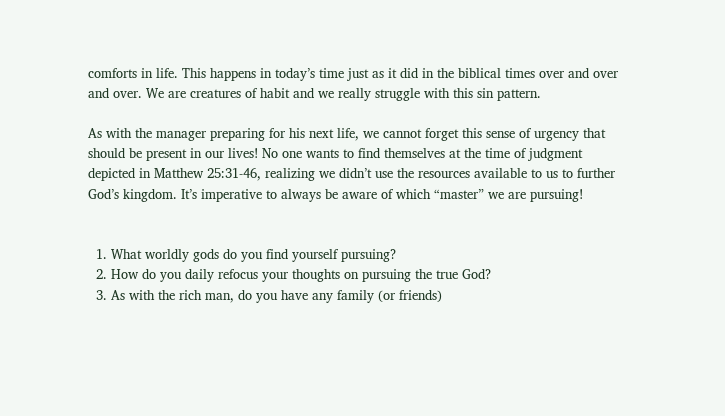comforts in life. This happens in today’s time just as it did in the biblical times over and over and over. We are creatures of habit and we really struggle with this sin pattern.

As with the manager preparing for his next life, we cannot forget this sense of urgency that should be present in our lives! No one wants to find themselves at the time of judgment depicted in Matthew 25:31-46, realizing we didn’t use the resources available to us to further God’s kingdom. It’s imperative to always be aware of which “master” we are pursuing!


  1. What worldly gods do you find yourself pursuing?
  2. How do you daily refocus your thoughts on pursuing the true God?
  3. As with the rich man, do you have any family (or friends)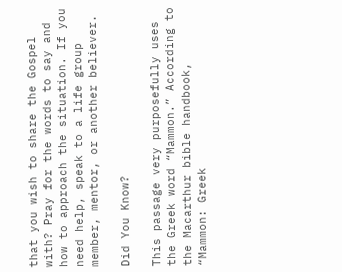that you wish to share the Gospel with? Pray for the words to say and how to approach the situation. If you need help, speak to a life group member, mentor, or another believer.

Did You Know?

This passage very purposefully uses the Greek word “Mammon.” According to the Macarthur bible handbook, “Mammon: Greek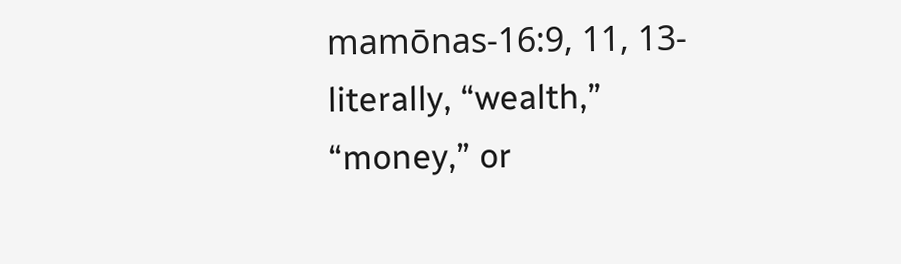mamōnas-16:9, 11, 13- literally, “wealth,” “money,” or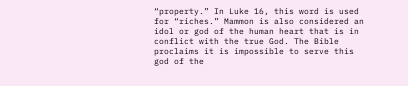“property.” In Luke 16, this word is used for “riches.” Mammon is also considered an idol or god of the human heart that is in conflict with the true God. The Bible proclaims it is impossible to serve this god of the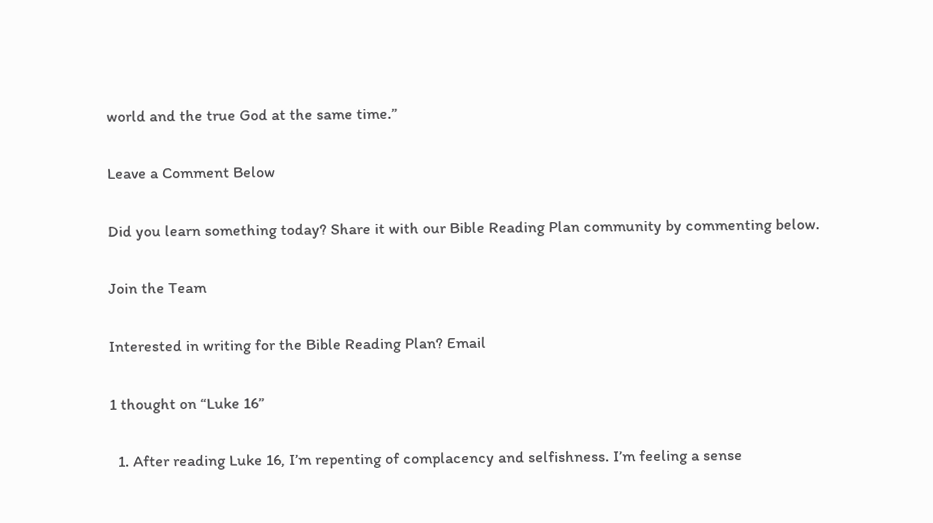world and the true God at the same time.”

Leave a Comment Below

Did you learn something today? Share it with our Bible Reading Plan community by commenting below.

Join the Team

Interested in writing for the Bible Reading Plan? Email

1 thought on “Luke 16”

  1. After reading Luke 16, I’m repenting of complacency and selfishness. I’m feeling a sense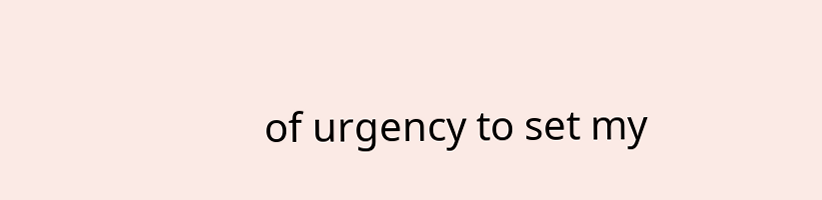of urgency to set my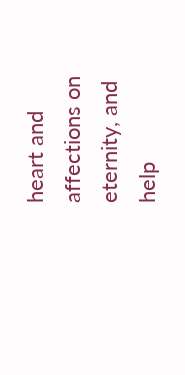heart and affections on eternity, and help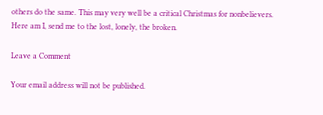others do the same. This may very well be a critical Christmas for nonbelievers. Here am I, send me to the lost, lonely, the broken.

Leave a Comment

Your email address will not be published.